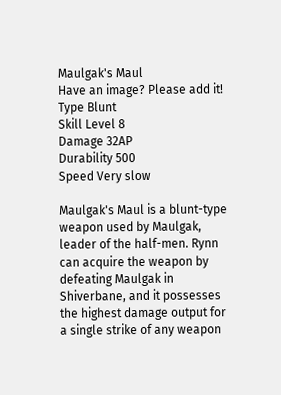Maulgak's Maul
Have an image? Please add it!
Type Blunt
Skill Level 8
Damage 32AP
Durability 500
Speed Very slow

Maulgak's Maul is a blunt-type weapon used by Maulgak, leader of the half-men. Rynn can acquire the weapon by defeating Maulgak in Shiverbane, and it possesses the highest damage output for a single strike of any weapon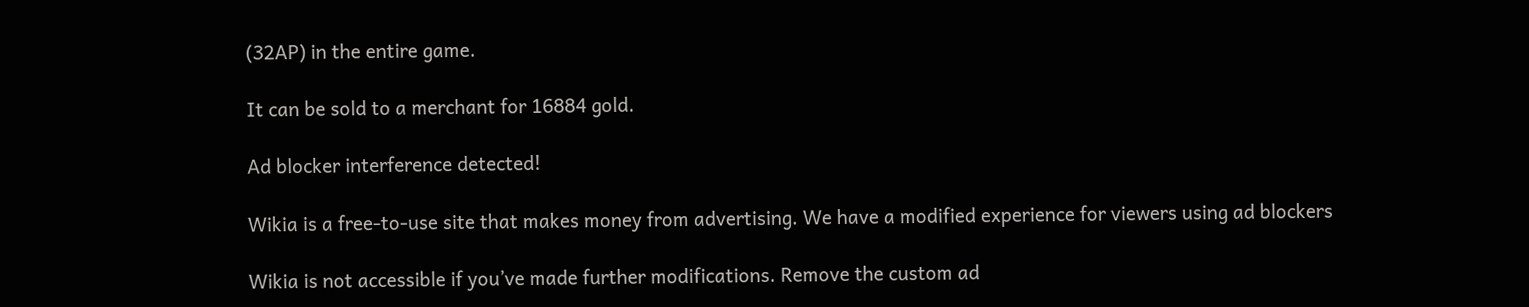(32AP) in the entire game.

It can be sold to a merchant for 16884 gold.

Ad blocker interference detected!

Wikia is a free-to-use site that makes money from advertising. We have a modified experience for viewers using ad blockers

Wikia is not accessible if you’ve made further modifications. Remove the custom ad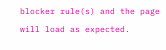blocker rule(s) and the page will load as expected.